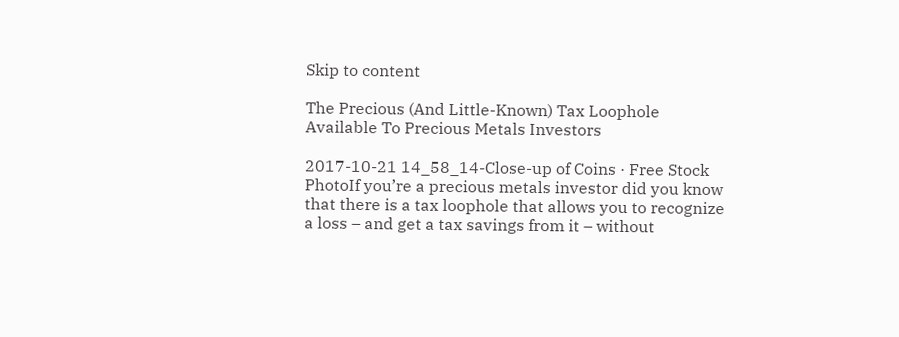Skip to content

The Precious (And Little-Known) Tax Loophole Available To Precious Metals Investors

2017-10-21 14_58_14-Close-up of Coins · Free Stock PhotoIf you’re a precious metals investor did you know that there is a tax loophole that allows you to recognize a loss – and get a tax savings from it – without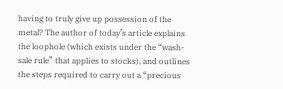having to truly give up possession of the metal? The author of today’s article explains the loophole (which exists under the “wash-sale rule” that applies to stocks), and outlines the steps required to carry out a “precious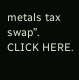metals tax swap”. CLICK HERE.